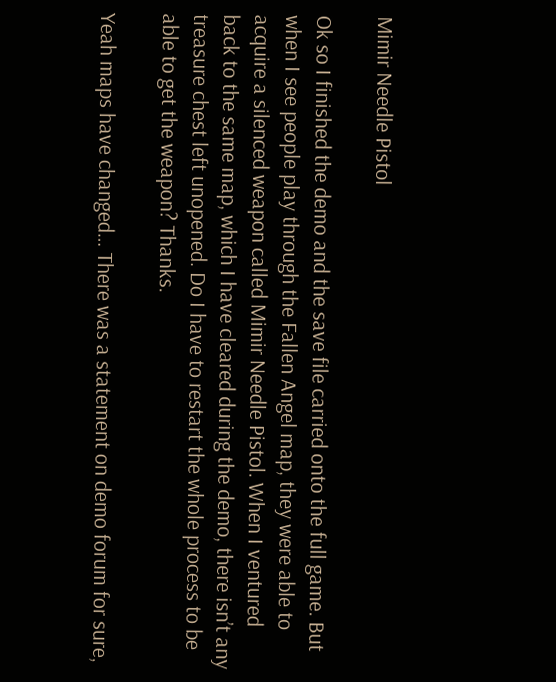Mimir Needle Pistol

Ok so I finished the demo and the save file carried onto the full game. But when I see people play through the Fallen Angel map, they were able to acquire a silenced weapon called Mimir Needle Pistol. When I ventured back to the same map, which I have cleared during the demo, there isn’t any treasure chest left unopened. Do I have to restart the whole process to be able to get the weapon? Thanks.

Yeah maps have changed… There was a statement on demo forum for sure,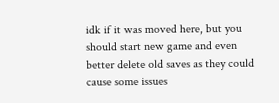idk if it was moved here, but you should start new game and even better delete old saves as they could cause some issues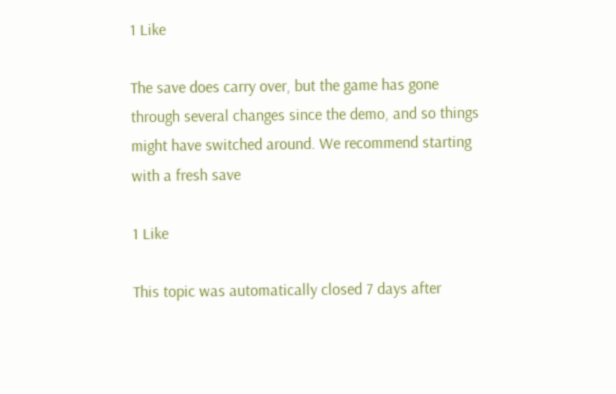1 Like

The save does carry over, but the game has gone through several changes since the demo, and so things might have switched around. We recommend starting with a fresh save

1 Like

This topic was automatically closed 7 days after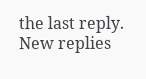the last reply. New replies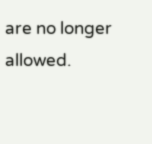are no longer allowed.